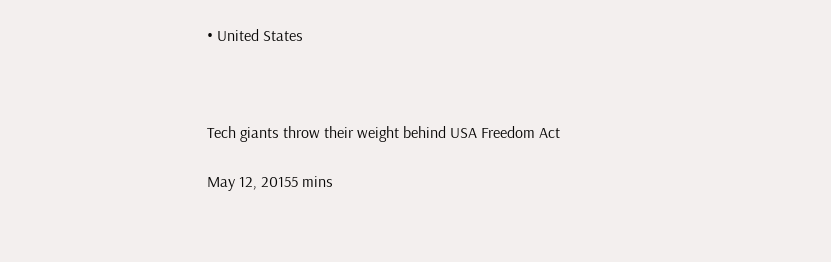• United States



Tech giants throw their weight behind USA Freedom Act

May 12, 20155 mins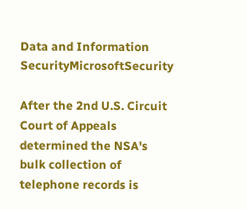Data and Information SecurityMicrosoftSecurity

After the 2nd U.S. Circuit Court of Appeals determined the NSA's bulk collection of telephone records is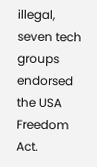illegal, seven tech groups endorsed the USA Freedom Act.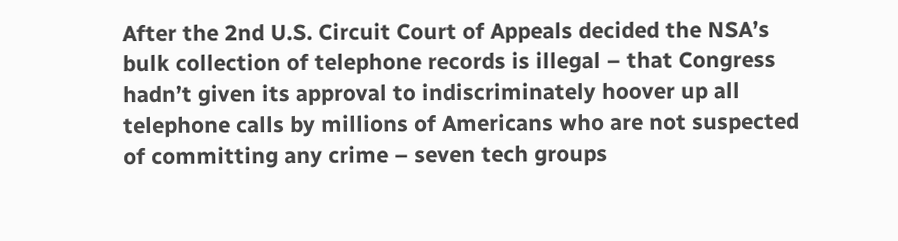After the 2nd U.S. Circuit Court of Appeals decided the NSA’s bulk collection of telephone records is illegal – that Congress hadn’t given its approval to indiscriminately hoover up all telephone calls by millions of Americans who are not suspected of committing any crime – seven tech groups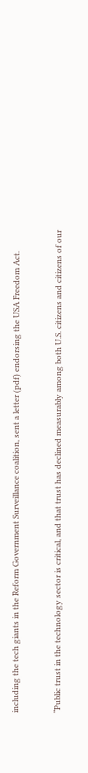including the tech giants in the Reform Government Surveillance coalition, sent a letter (pdf) endorsing the USA Freedom Act.

“Public trust in the technology sector is critical, and that trust has declined measurably among both U.S. citizens and citizens of our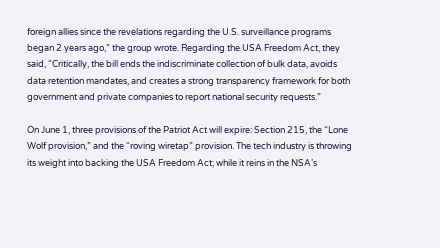foreign allies since the revelations regarding the U.S. surveillance programs began 2 years ago,” the group wrote. Regarding the USA Freedom Act, they said, “Critically, the bill ends the indiscriminate collection of bulk data, avoids data retention mandates, and creates a strong transparency framework for both government and private companies to report national security requests.”

On June 1, three provisions of the Patriot Act will expire: Section 215, the “Lone Wolf provision,” and the “roving wiretap” provision. The tech industry is throwing its weight into backing the USA Freedom Act; while it reins in the NSA’s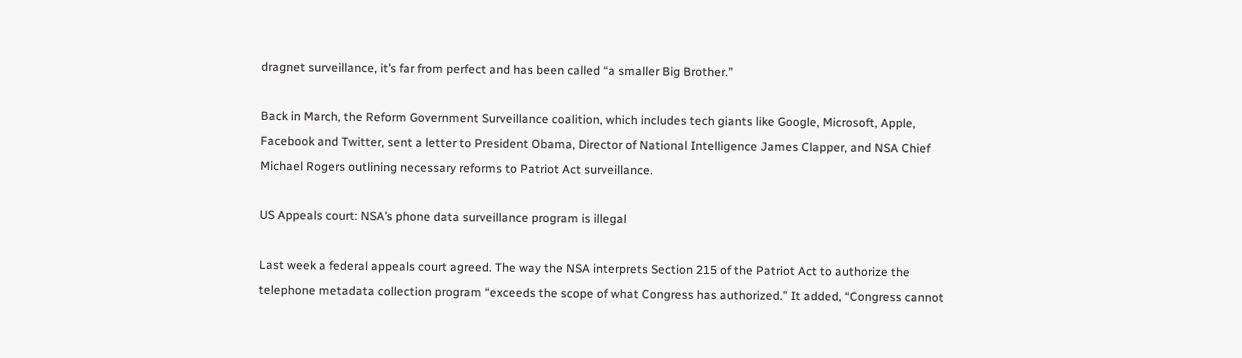dragnet surveillance, it’s far from perfect and has been called “a smaller Big Brother.”

Back in March, the Reform Government Surveillance coalition, which includes tech giants like Google, Microsoft, Apple, Facebook and Twitter, sent a letter to President Obama, Director of National Intelligence James Clapper, and NSA Chief Michael Rogers outlining necessary reforms to Patriot Act surveillance.

US Appeals court: NSA’s phone data surveillance program is illegal

Last week a federal appeals court agreed. The way the NSA interprets Section 215 of the Patriot Act to authorize the telephone metadata collection program “exceeds the scope of what Congress has authorized.” It added, “Congress cannot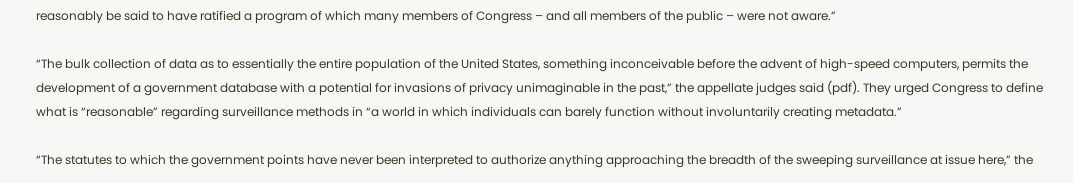reasonably be said to have ratified a program of which many members of Congress – and all members of the public – were not aware.”

“The bulk collection of data as to essentially the entire population of the United States, something inconceivable before the advent of high-speed computers, permits the development of a government database with a potential for invasions of privacy unimaginable in the past,” the appellate judges said (pdf). They urged Congress to define what is “reasonable” regarding surveillance methods in “a world in which individuals can barely function without involuntarily creating metadata.”

“The statutes to which the government points have never been interpreted to authorize anything approaching the breadth of the sweeping surveillance at issue here,” the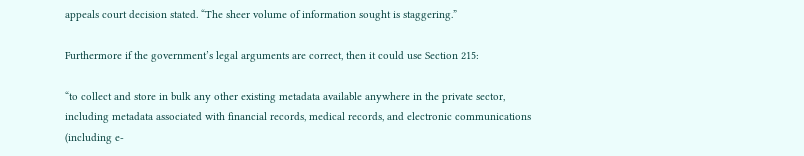appeals court decision stated. “The sheer volume of information sought is staggering.”

Furthermore if the government’s legal arguments are correct, then it could use Section 215:

“to collect and store in bulk any other existing metadata available anywhere in the private sector, including metadata associated with financial records, medical records, and electronic communications (including e‐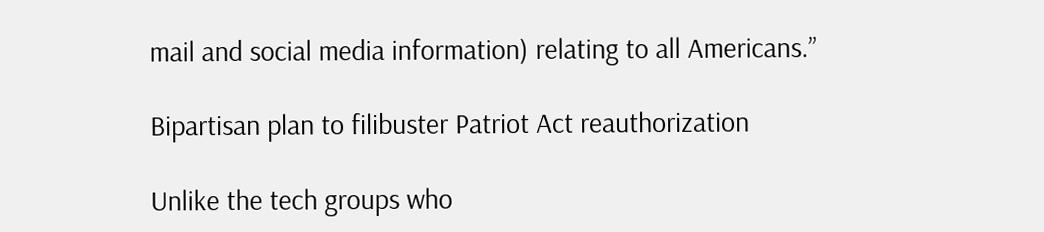mail and social media information) relating to all Americans.”

Bipartisan plan to filibuster Patriot Act reauthorization

Unlike the tech groups who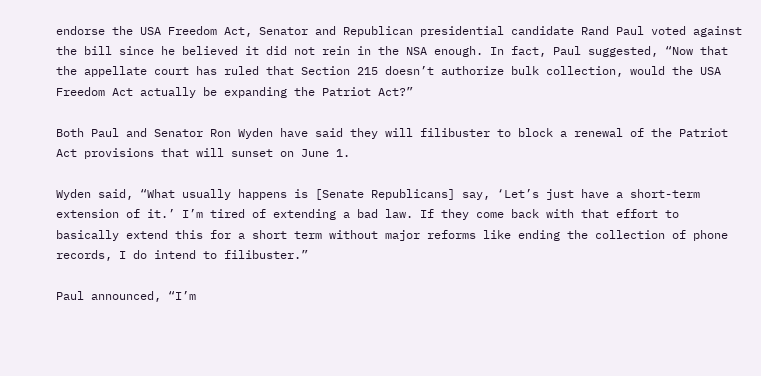endorse the USA Freedom Act, Senator and Republican presidential candidate Rand Paul voted against the bill since he believed it did not rein in the NSA enough. In fact, Paul suggested, “Now that the appellate court has ruled that Section 215 doesn’t authorize bulk collection, would the USA Freedom Act actually be expanding the Patriot Act?”

Both Paul and Senator Ron Wyden have said they will filibuster to block a renewal of the Patriot Act provisions that will sunset on June 1.

Wyden said, “What usually happens is [Senate Republicans] say, ‘Let’s just have a short-term extension of it.’ I’m tired of extending a bad law. If they come back with that effort to basically extend this for a short term without major reforms like ending the collection of phone records, I do intend to filibuster.”

Paul announced, “I’m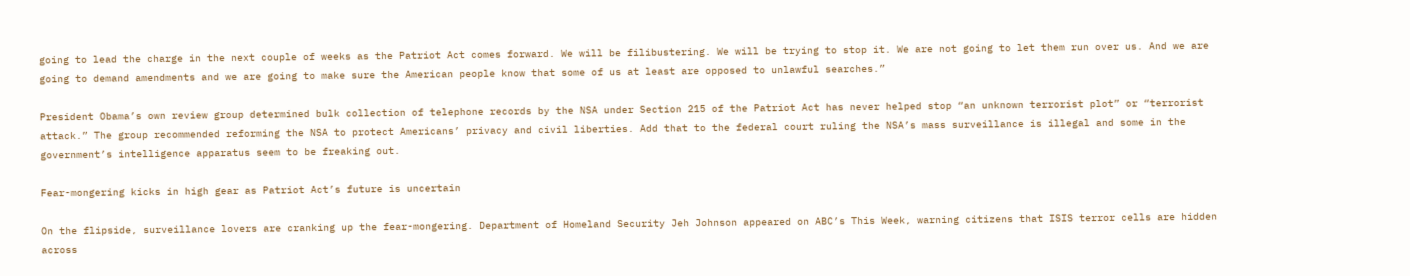going to lead the charge in the next couple of weeks as the Patriot Act comes forward. We will be filibustering. We will be trying to stop it. We are not going to let them run over us. And we are going to demand amendments and we are going to make sure the American people know that some of us at least are opposed to unlawful searches.”

President Obama’s own review group determined bulk collection of telephone records by the NSA under Section 215 of the Patriot Act has never helped stop “an unknown terrorist plot” or “terrorist attack.” The group recommended reforming the NSA to protect Americans’ privacy and civil liberties. Add that to the federal court ruling the NSA’s mass surveillance is illegal and some in the government’s intelligence apparatus seem to be freaking out.

Fear-mongering kicks in high gear as Patriot Act’s future is uncertain

On the flipside, surveillance lovers are cranking up the fear-mongering. Department of Homeland Security Jeh Johnson appeared on ABC’s This Week, warning citizens that ISIS terror cells are hidden across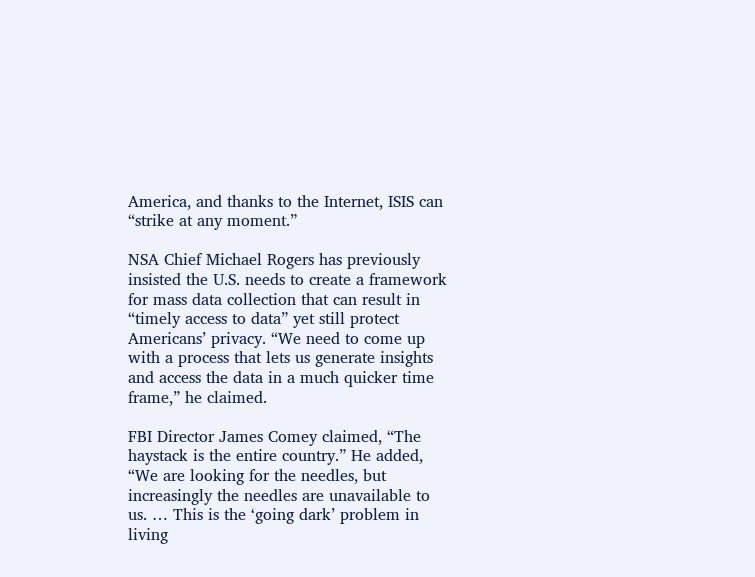America, and thanks to the Internet, ISIS can “strike at any moment.”

NSA Chief Michael Rogers has previously insisted the U.S. needs to create a framework for mass data collection that can result in “timely access to data” yet still protect Americans’ privacy. “We need to come up with a process that lets us generate insights and access the data in a much quicker time frame,” he claimed.

FBI Director James Comey claimed, “The haystack is the entire country.” He added, “We are looking for the needles, but increasingly the needles are unavailable to us. … This is the ‘going dark’ problem in living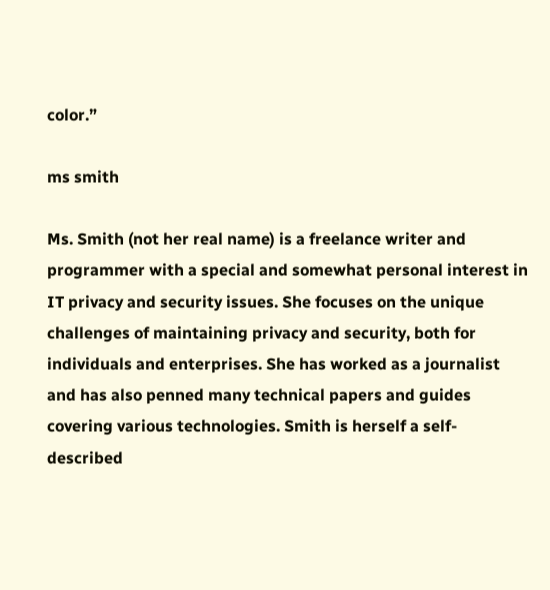color.”

ms smith

Ms. Smith (not her real name) is a freelance writer and programmer with a special and somewhat personal interest in IT privacy and security issues. She focuses on the unique challenges of maintaining privacy and security, both for individuals and enterprises. She has worked as a journalist and has also penned many technical papers and guides covering various technologies. Smith is herself a self-described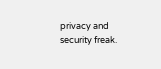privacy and security freak.